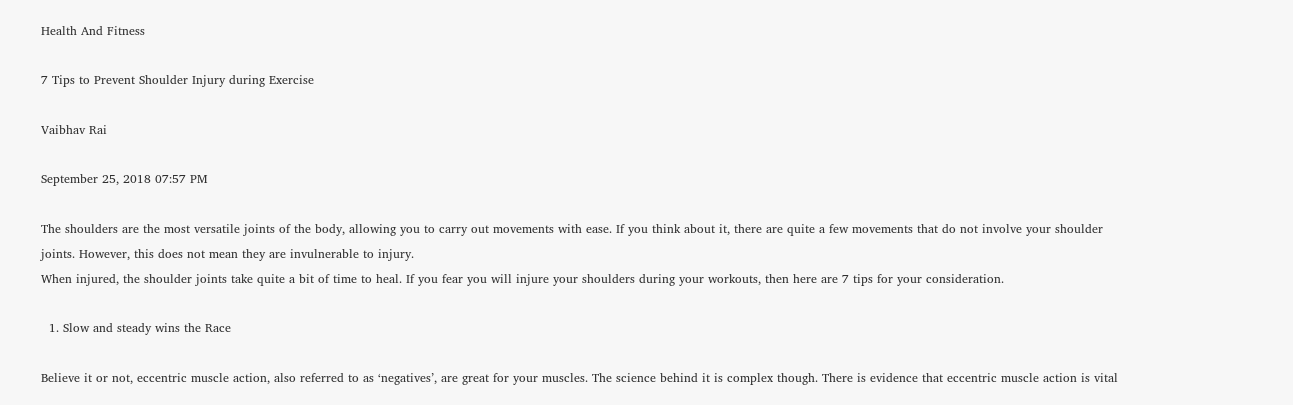Health And Fitness

7 Tips to Prevent Shoulder Injury during Exercise

Vaibhav Rai

September 25, 2018 07:57 PM

The shoulders are the most versatile joints of the body, allowing you to carry out movements with ease. If you think about it, there are quite a few movements that do not involve your shoulder joints. However, this does not mean they are invulnerable to injury.
When injured, the shoulder joints take quite a bit of time to heal. If you fear you will injure your shoulders during your workouts, then here are 7 tips for your consideration.

  1. Slow and steady wins the Race

Believe it or not, eccentric muscle action, also referred to as ‘negatives’, are great for your muscles. The science behind it is complex though. There is evidence that eccentric muscle action is vital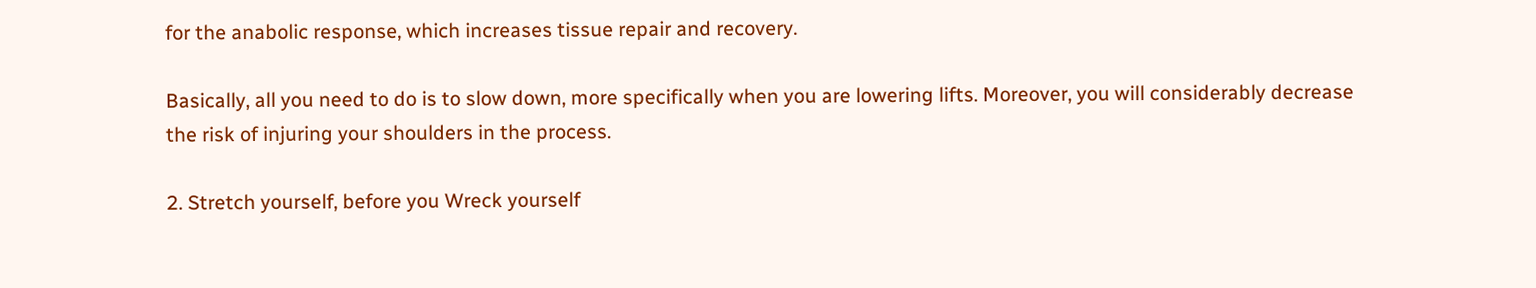for the anabolic response, which increases tissue repair and recovery.

Basically, all you need to do is to slow down, more specifically when you are lowering lifts. Moreover, you will considerably decrease the risk of injuring your shoulders in the process.

2. Stretch yourself, before you Wreck yourself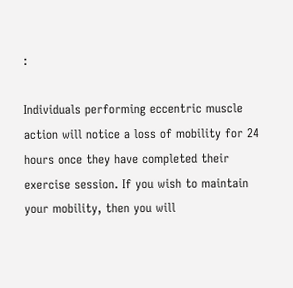:

Individuals performing eccentric muscle action will notice a loss of mobility for 24 hours once they have completed their exercise session. If you wish to maintain your mobility, then you will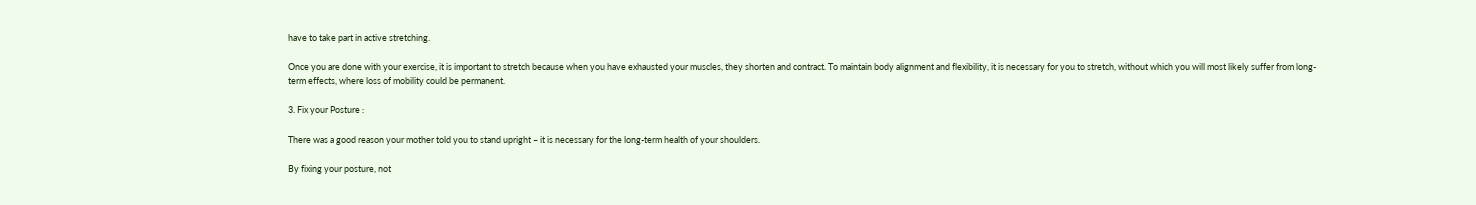have to take part in active stretching.

Once you are done with your exercise, it is important to stretch because when you have exhausted your muscles, they shorten and contract. To maintain body alignment and flexibility, it is necessary for you to stretch, without which you will most likely suffer from long-term effects, where loss of mobility could be permanent.

3. Fix your Posture :

There was a good reason your mother told you to stand upright – it is necessary for the long-term health of your shoulders.

By fixing your posture, not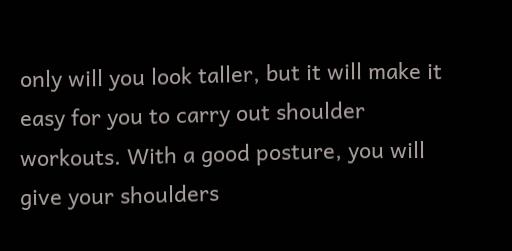only will you look taller, but it will make it easy for you to carry out shoulder workouts. With a good posture, you will give your shoulders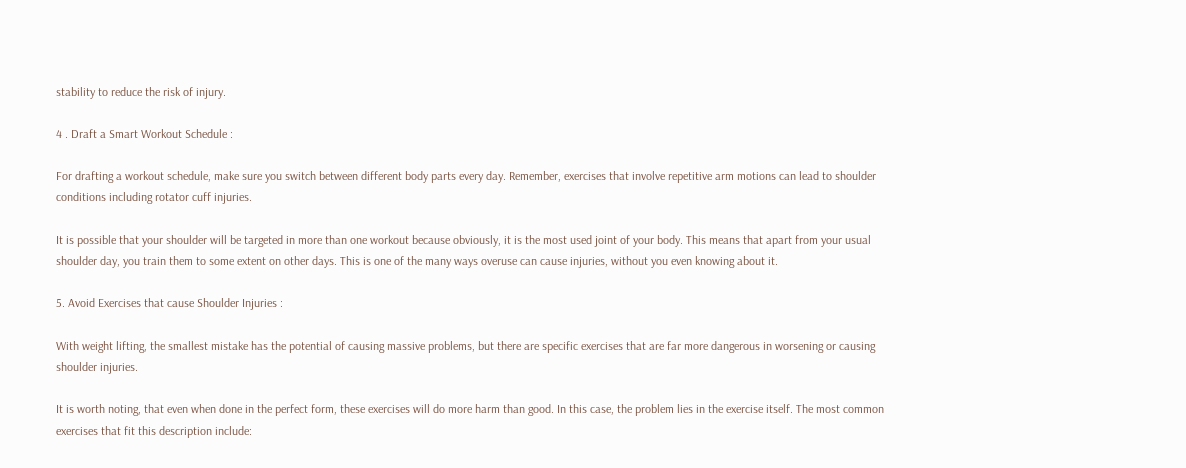stability to reduce the risk of injury.

4 . Draft a Smart Workout Schedule :

For drafting a workout schedule, make sure you switch between different body parts every day. Remember, exercises that involve repetitive arm motions can lead to shoulder conditions including rotator cuff injuries.

It is possible that your shoulder will be targeted in more than one workout because obviously, it is the most used joint of your body. This means that apart from your usual shoulder day, you train them to some extent on other days. This is one of the many ways overuse can cause injuries, without you even knowing about it.

5. Avoid Exercises that cause Shoulder Injuries :

With weight lifting, the smallest mistake has the potential of causing massive problems, but there are specific exercises that are far more dangerous in worsening or causing shoulder injuries.

It is worth noting, that even when done in the perfect form, these exercises will do more harm than good. In this case, the problem lies in the exercise itself. The most common exercises that fit this description include: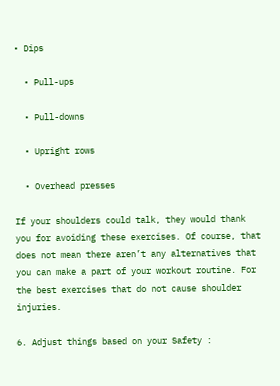• Dips

  • Pull-ups

  • Pull-downs

  • Upright rows

  • Overhead presses

If your shoulders could talk, they would thank you for avoiding these exercises. Of course, that does not mean there aren’t any alternatives that you can make a part of your workout routine. For the best exercises that do not cause shoulder injuries.

6. Adjust things based on your Safety :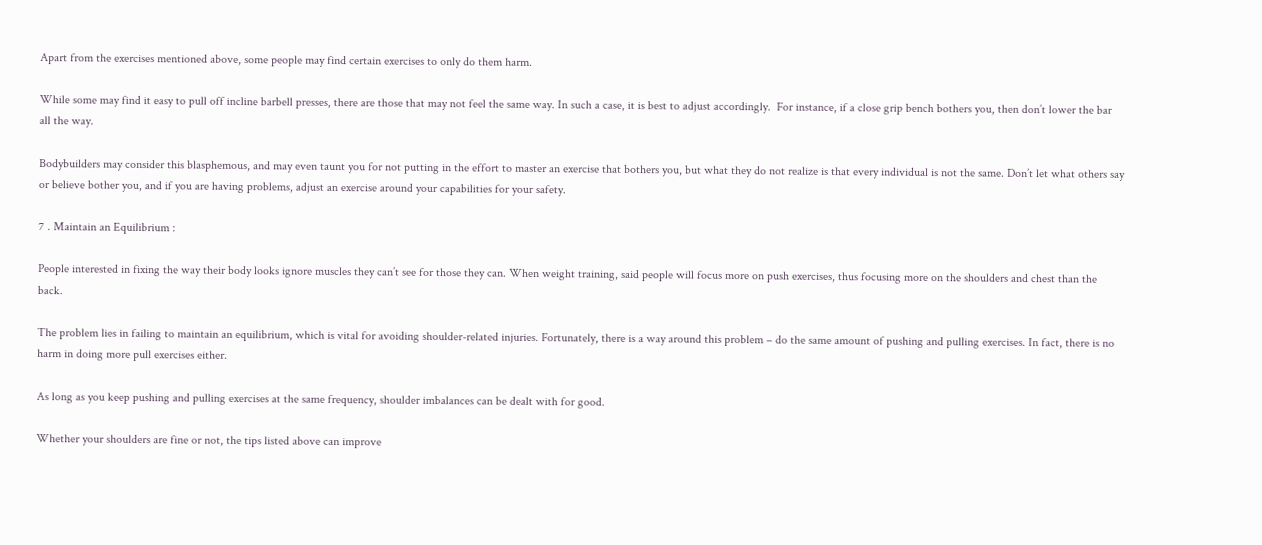Apart from the exercises mentioned above, some people may find certain exercises to only do them harm.

While some may find it easy to pull off incline barbell presses, there are those that may not feel the same way. In such a case, it is best to adjust accordingly.  For instance, if a close grip bench bothers you, then don’t lower the bar all the way.

Bodybuilders may consider this blasphemous, and may even taunt you for not putting in the effort to master an exercise that bothers you, but what they do not realize is that every individual is not the same. Don’t let what others say or believe bother you, and if you are having problems, adjust an exercise around your capabilities for your safety.

7 . Maintain an Equilibrium :

People interested in fixing the way their body looks ignore muscles they can’t see for those they can. When weight training, said people will focus more on push exercises, thus focusing more on the shoulders and chest than the back.

The problem lies in failing to maintain an equilibrium, which is vital for avoiding shoulder-related injuries. Fortunately, there is a way around this problem – do the same amount of pushing and pulling exercises. In fact, there is no harm in doing more pull exercises either.

As long as you keep pushing and pulling exercises at the same frequency, shoulder imbalances can be dealt with for good.

Whether your shoulders are fine or not, the tips listed above can improve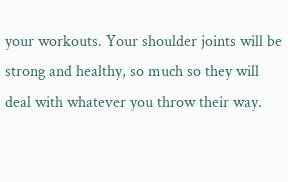your workouts. Your shoulder joints will be strong and healthy, so much so they will deal with whatever you throw their way.